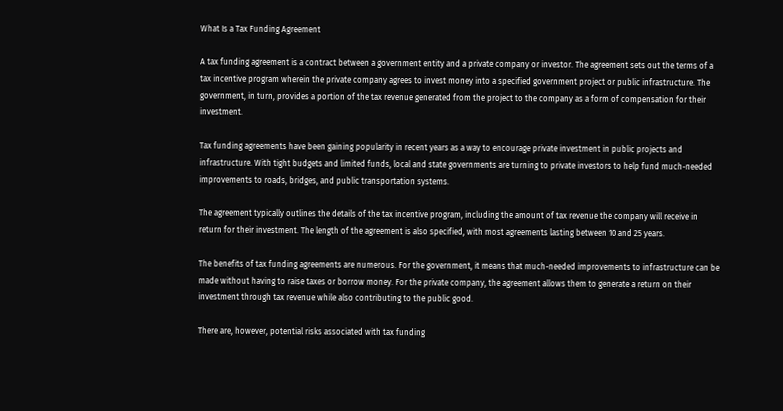What Is a Tax Funding Agreement

A tax funding agreement is a contract between a government entity and a private company or investor. The agreement sets out the terms of a tax incentive program wherein the private company agrees to invest money into a specified government project or public infrastructure. The government, in turn, provides a portion of the tax revenue generated from the project to the company as a form of compensation for their investment.

Tax funding agreements have been gaining popularity in recent years as a way to encourage private investment in public projects and infrastructure. With tight budgets and limited funds, local and state governments are turning to private investors to help fund much-needed improvements to roads, bridges, and public transportation systems.

The agreement typically outlines the details of the tax incentive program, including the amount of tax revenue the company will receive in return for their investment. The length of the agreement is also specified, with most agreements lasting between 10 and 25 years.

The benefits of tax funding agreements are numerous. For the government, it means that much-needed improvements to infrastructure can be made without having to raise taxes or borrow money. For the private company, the agreement allows them to generate a return on their investment through tax revenue while also contributing to the public good.

There are, however, potential risks associated with tax funding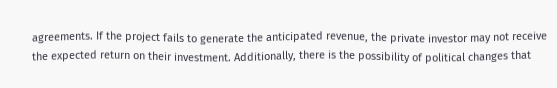agreements. If the project fails to generate the anticipated revenue, the private investor may not receive the expected return on their investment. Additionally, there is the possibility of political changes that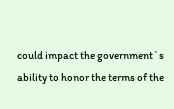could impact the government`s ability to honor the terms of the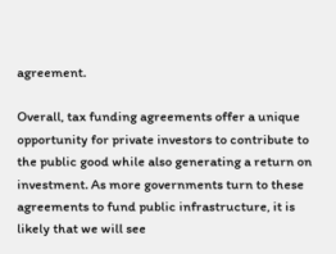agreement.

Overall, tax funding agreements offer a unique opportunity for private investors to contribute to the public good while also generating a return on investment. As more governments turn to these agreements to fund public infrastructure, it is likely that we will see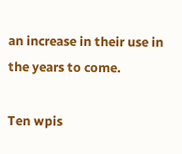an increase in their use in the years to come.

Ten wpis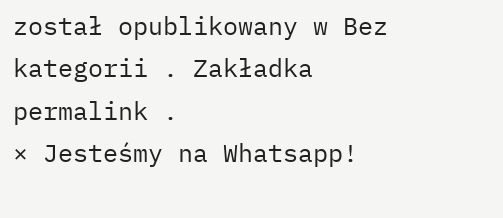został opublikowany w Bez kategorii . Zakładka permalink .
× Jesteśmy na Whatsapp!